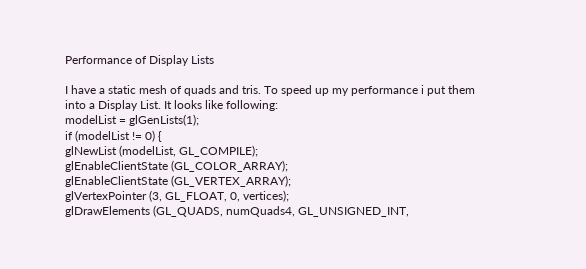Performance of Display Lists

I have a static mesh of quads and tris. To speed up my performance i put them into a Display List. It looks like following:
modelList = glGenLists(1);
if (modelList != 0) {
glNewList (modelList, GL_COMPILE);
glEnableClientState (GL_COLOR_ARRAY);
glEnableClientState (GL_VERTEX_ARRAY);
glVertexPointer (3, GL_FLOAT, 0, vertices);
glDrawElements (GL_QUADS, numQuads4, GL_UNSIGNED_INT,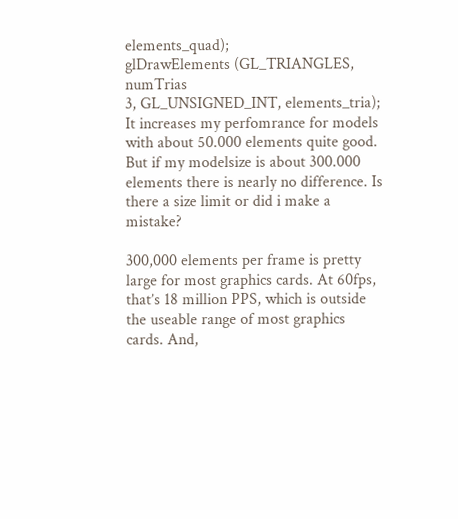elements_quad);
glDrawElements (GL_TRIANGLES, numTrias
3, GL_UNSIGNED_INT, elements_tria);
It increases my perfomrance for models with about 50.000 elements quite good. But if my modelsize is about 300.000 elements there is nearly no difference. Is there a size limit or did i make a mistake?

300,000 elements per frame is pretty large for most graphics cards. At 60fps, that’s 18 million PPS, which is outside the useable range of most graphics cards. And,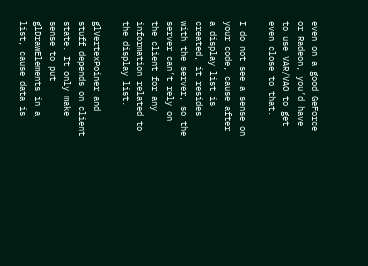even on a good GeForce or Radeon, you’d have to use VAR/VAO to get even close to that.

I do not see a sense on your code, cause after a display list is created, it resides with the server, so the server can’t rely on the client for any information related to the display list.

glVertexPoiner and stuff depends on client state. It only make sense to put glDrawElements in a list, cause data is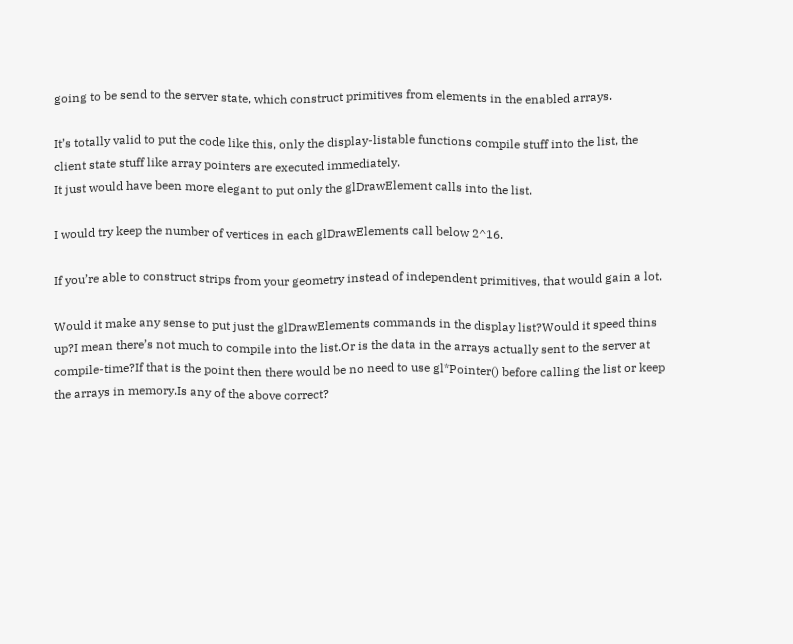going to be send to the server state, which construct primitives from elements in the enabled arrays.

It’s totally valid to put the code like this, only the display-listable functions compile stuff into the list, the client state stuff like array pointers are executed immediately.
It just would have been more elegant to put only the glDrawElement calls into the list.

I would try keep the number of vertices in each glDrawElements call below 2^16.

If you’re able to construct strips from your geometry instead of independent primitives, that would gain a lot.

Would it make any sense to put just the glDrawElements commands in the display list?Would it speed thins up?I mean there’s not much to compile into the list.Or is the data in the arrays actually sent to the server at compile-time?If that is the point then there would be no need to use gl*Pointer() before calling the list or keep the arrays in memory.Is any of the above correct?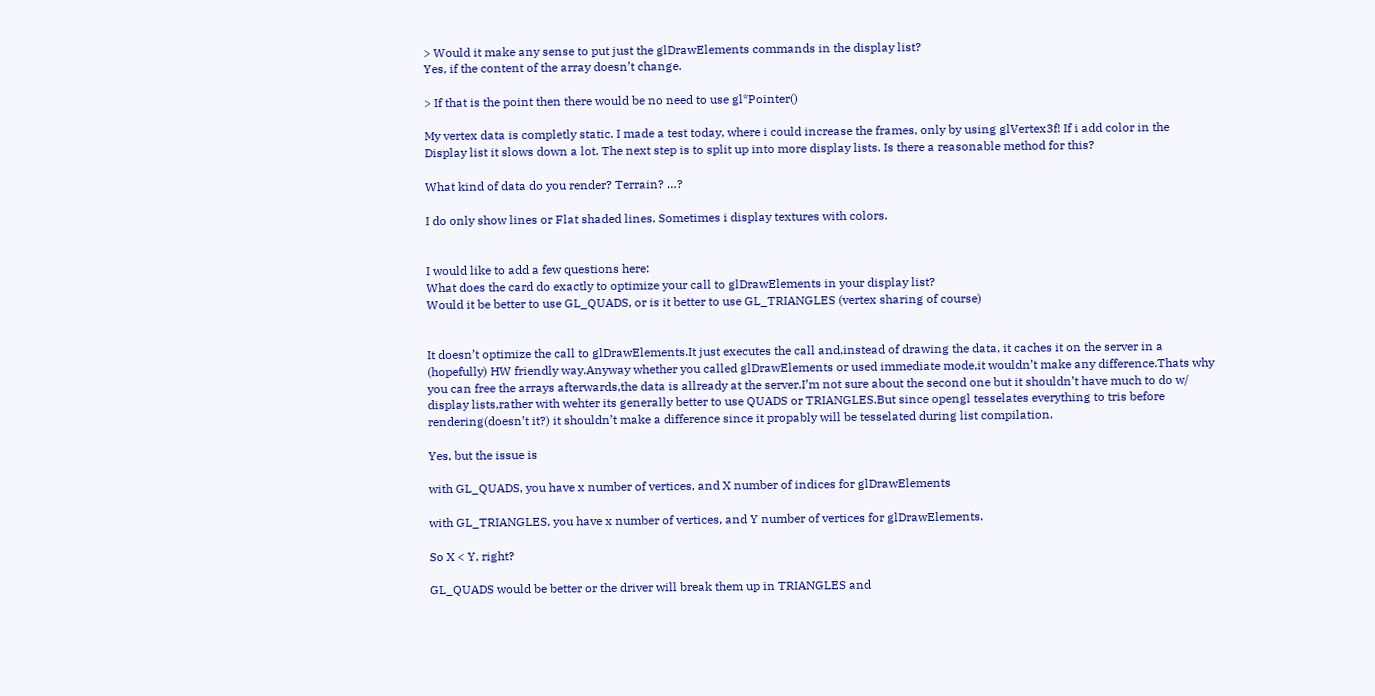> Would it make any sense to put just the glDrawElements commands in the display list?
Yes, if the content of the array doesn’t change.

> If that is the point then there would be no need to use gl*Pointer()

My vertex data is completly static. I made a test today, where i could increase the frames, only by using glVertex3f! If i add color in the Display list it slows down a lot. The next step is to split up into more display lists. Is there a reasonable method for this?

What kind of data do you render? Terrain? …?

I do only show lines or Flat shaded lines. Sometimes i display textures with colors.


I would like to add a few questions here:
What does the card do exactly to optimize your call to glDrawElements in your display list?
Would it be better to use GL_QUADS, or is it better to use GL_TRIANGLES (vertex sharing of course)


It doesn’t optimize the call to glDrawElements.It just executes the call and,instead of drawing the data, it caches it on the server in a (hopefully) HW friendly way.Anyway whether you called glDrawElements or used immediate mode,it wouldn’t make any difference.Thats why you can free the arrays afterwards,the data is allready at the server.I’m not sure about the second one but it shouldn’t have much to do w/ display lists,rather with wehter its generally better to use QUADS or TRIANGLES.But since opengl tesselates everything to tris before rendering(doesn’t it?) it shouldn’t make a difference since it propably will be tesselated during list compilation.

Yes, but the issue is

with GL_QUADS, you have x number of vertices, and X number of indices for glDrawElements

with GL_TRIANGLES, you have x number of vertices, and Y number of vertices for glDrawElements.

So X < Y, right?

GL_QUADS would be better or the driver will break them up in TRIANGLES and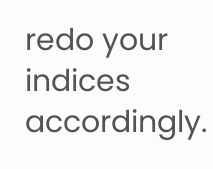redo your indices accordingly.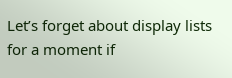Let’s forget about display lists for a moment if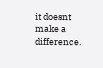it doesnt make a difference.